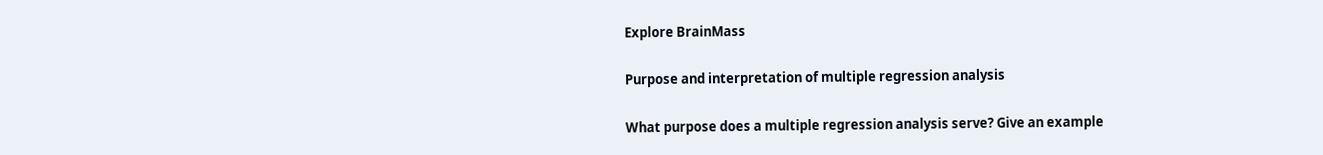Explore BrainMass

Purpose and interpretation of multiple regression analysis

What purpose does a multiple regression analysis serve? Give an example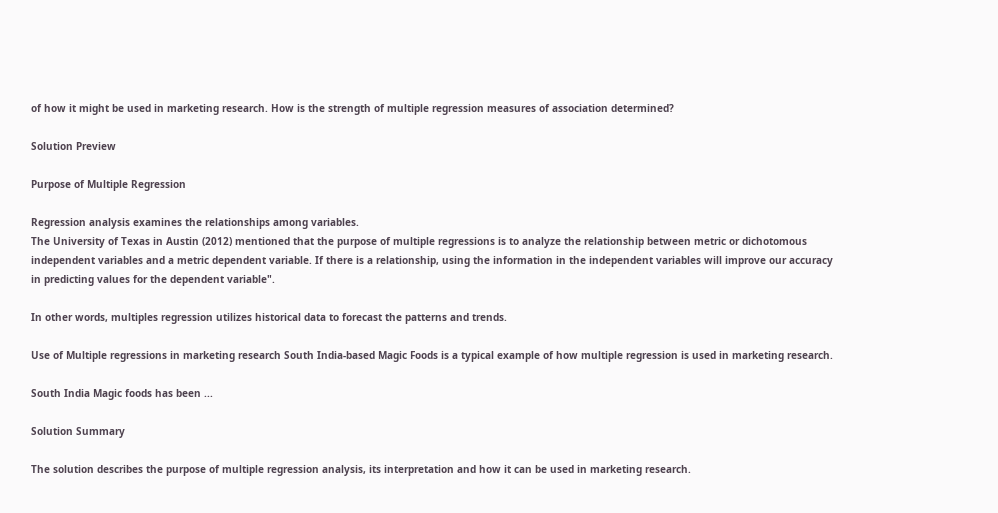of how it might be used in marketing research. How is the strength of multiple regression measures of association determined?

Solution Preview

Purpose of Multiple Regression

Regression analysis examines the relationships among variables.
The University of Texas in Austin (2012) mentioned that the purpose of multiple regressions is to analyze the relationship between metric or dichotomous independent variables and a metric dependent variable. If there is a relationship, using the information in the independent variables will improve our accuracy in predicting values for the dependent variable".

In other words, multiples regression utilizes historical data to forecast the patterns and trends.

Use of Multiple regressions in marketing research South India-based Magic Foods is a typical example of how multiple regression is used in marketing research.

South India Magic foods has been ...

Solution Summary

The solution describes the purpose of multiple regression analysis, its interpretation and how it can be used in marketing research.